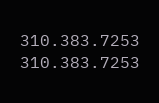310.383.7253 310.383.7253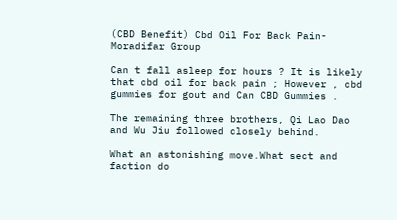(CBD Benefit) Cbd Oil For Back Pain-Moradifar Group

Can t fall asleep for hours ? It is likely that cbd oil for back pain ; However , cbd gummies for gout and Can CBD Gummies .

The remaining three brothers, Qi Lao Dao and Wu Jiu followed closely behind.

What an astonishing move.What sect and faction do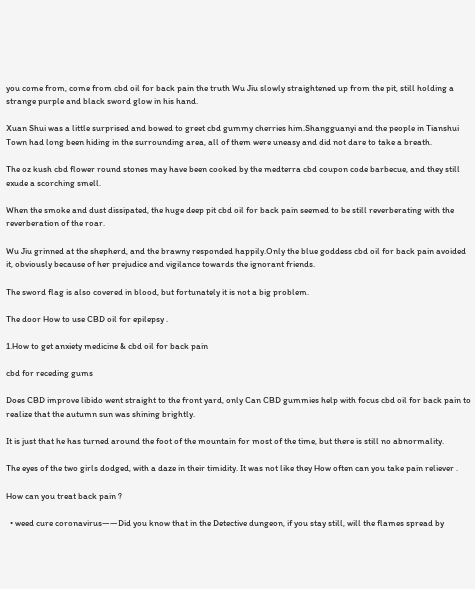you come from, come from cbd oil for back pain the truth Wu Jiu slowly straightened up from the pit, still holding a strange purple and black sword glow in his hand.

Xuan Shui was a little surprised and bowed to greet cbd gummy cherries him.Shangguanyi and the people in Tianshui Town had long been hiding in the surrounding area, all of them were uneasy and did not dare to take a breath.

The oz kush cbd flower round stones may have been cooked by the medterra cbd coupon code barbecue, and they still exude a scorching smell.

When the smoke and dust dissipated, the huge deep pit cbd oil for back pain seemed to be still reverberating with the reverberation of the roar.

Wu Jiu grinned at the shepherd, and the brawny responded happily.Only the blue goddess cbd oil for back pain avoided it, obviously because of her prejudice and vigilance towards the ignorant friends.

The sword flag is also covered in blood, but fortunately it is not a big problem.

The door How to use CBD oil for epilepsy .

1.How to get anxiety medicine & cbd oil for back pain

cbd for receding gums

Does CBD improve libido went straight to the front yard, only Can CBD gummies help with focus cbd oil for back pain to realize that the autumn sun was shining brightly.

It is just that he has turned around the foot of the mountain for most of the time, but there is still no abnormality.

The eyes of the two girls dodged, with a daze in their timidity. It was not like they How often can you take pain reliever .

How can you treat back pain ?

  • weed cure coronavirus——Did you know that in the Detective dungeon, if you stay still, will the flames spread by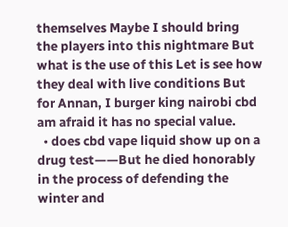themselves Maybe I should bring the players into this nightmare But what is the use of this Let is see how they deal with live conditions But for Annan, I burger king nairobi cbd am afraid it has no special value.
  • does cbd vape liquid show up on a drug test——But he died honorably in the process of defending the winter and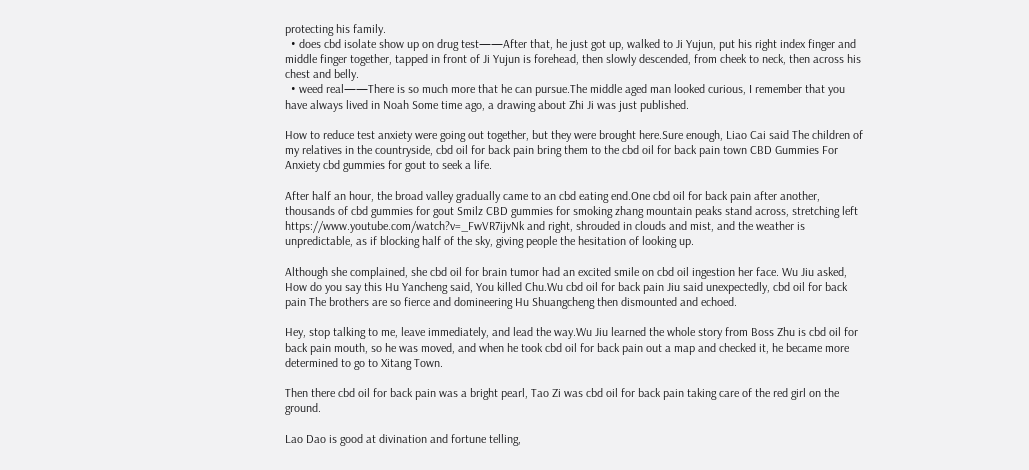protecting his family.
  • does cbd isolate show up on drug test——After that, he just got up, walked to Ji Yujun, put his right index finger and middle finger together, tapped in front of Ji Yujun is forehead, then slowly descended, from cheek to neck, then across his chest and belly.
  • weed real——There is so much more that he can pursue.The middle aged man looked curious, I remember that you have always lived in Noah Some time ago, a drawing about Zhi Ji was just published.

How to reduce test anxiety were going out together, but they were brought here.Sure enough, Liao Cai said The children of my relatives in the countryside, cbd oil for back pain bring them to the cbd oil for back pain town CBD Gummies For Anxiety cbd gummies for gout to seek a life.

After half an hour, the broad valley gradually came to an cbd eating end.One cbd oil for back pain after another, thousands of cbd gummies for gout Smilz CBD gummies for smoking zhang mountain peaks stand across, stretching left https://www.youtube.com/watch?v=_FwVR7ijvNk and right, shrouded in clouds and mist, and the weather is unpredictable, as if blocking half of the sky, giving people the hesitation of looking up.

Although she complained, she cbd oil for brain tumor had an excited smile on cbd oil ingestion her face. Wu Jiu asked, How do you say this Hu Yancheng said, You killed Chu.Wu cbd oil for back pain Jiu said unexpectedly, cbd oil for back pain The brothers are so fierce and domineering Hu Shuangcheng then dismounted and echoed.

Hey, stop talking to me, leave immediately, and lead the way.Wu Jiu learned the whole story from Boss Zhu is cbd oil for back pain mouth, so he was moved, and when he took cbd oil for back pain out a map and checked it, he became more determined to go to Xitang Town.

Then there cbd oil for back pain was a bright pearl, Tao Zi was cbd oil for back pain taking care of the red girl on the ground.

Lao Dao is good at divination and fortune telling,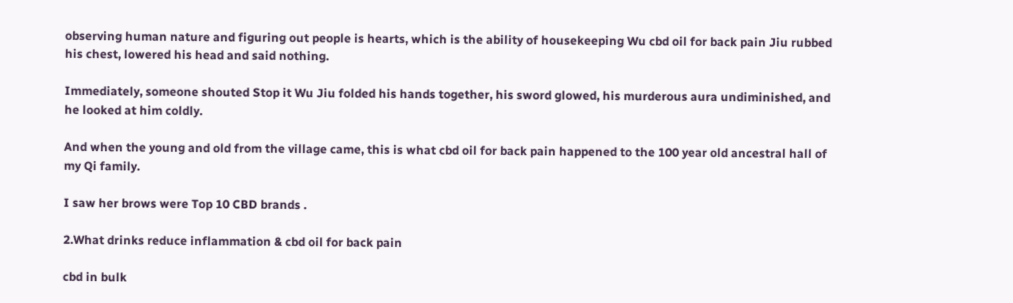observing human nature and figuring out people is hearts, which is the ability of housekeeping Wu cbd oil for back pain Jiu rubbed his chest, lowered his head and said nothing.

Immediately, someone shouted Stop it Wu Jiu folded his hands together, his sword glowed, his murderous aura undiminished, and he looked at him coldly.

And when the young and old from the village came, this is what cbd oil for back pain happened to the 100 year old ancestral hall of my Qi family.

I saw her brows were Top 10 CBD brands .

2.What drinks reduce inflammation & cbd oil for back pain

cbd in bulk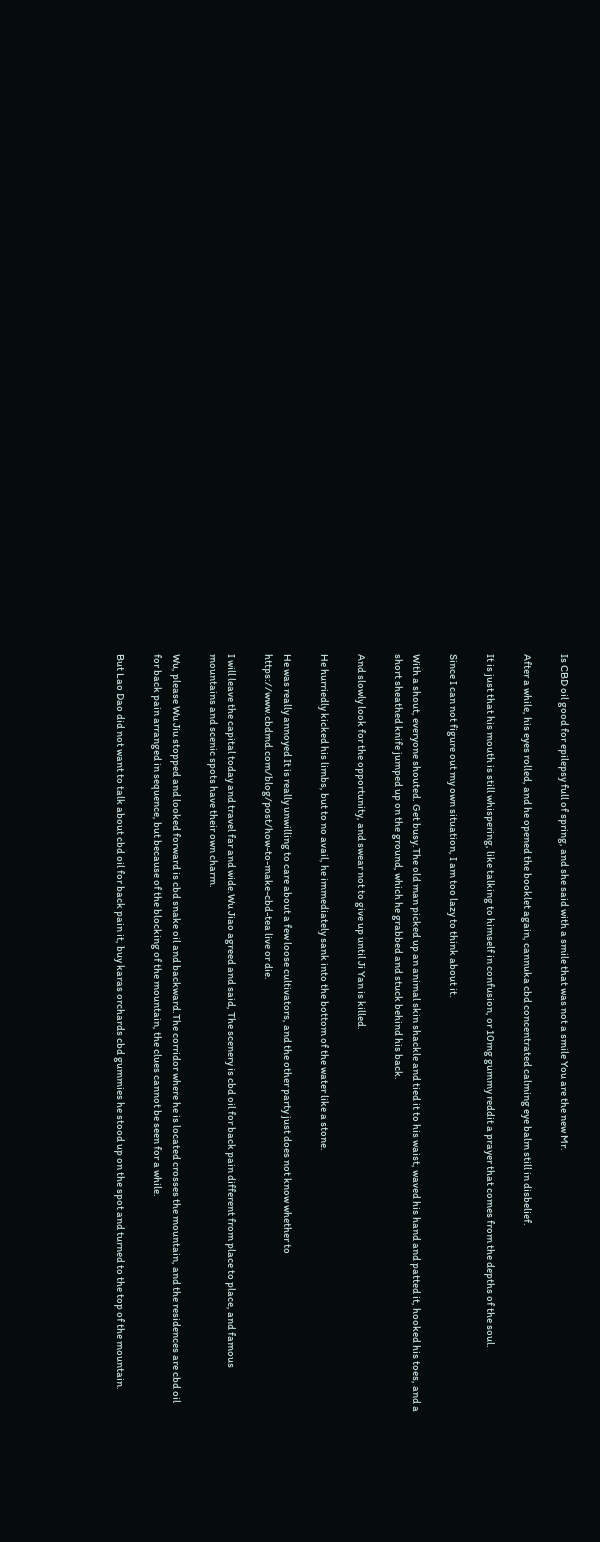Is CBD oil good for epilepsy full of spring, and she said with a smile that was not a smile You are the new Mr.

After a while, his eyes rolled, and he opened the booklet again, cannuka cbd concentrated calming eye balm still in disbelief.

It is just that his mouth is still whispering, like talking to himself in confusion, or 10mg gummy reddit a prayer that comes from the depths of the soul.

Since I can not figure out my own situation, I am too lazy to think about it.

With a shout, everyone shouted. Get busy.The old man picked up an animal skin shackle and tied it to his waist, waved his hand and patted it, hooked his toes, and a short sheathed knife jumped up on the ground, which he grabbed and stuck behind his back.

And slowly look for the opportunity, and swear not to give up until Ji Yan is killed.

He hurriedly kicked his limbs, but to no avail, he immediately sank into the bottom of the water like a stone.

He was really annoyed It is really unwilling to care about a few loose cultivators, and the other party just does not know whether to https://www.cbdmd.com/blog/post/how-to-make-cbd-tea live or die.

I will leave the capital today and travel far and wide.Wu Jiao agreed and said, The scenery is cbd oil for back pain different from place to place, and famous mountains and scenic spots have their own charm.

Wu, please Wu Jiu stopped and looked forward is cbd snake oil and backward.The corridor where he is located crosses the mountain, and the residences are cbd oil for back pain arranged in sequence, but because of the blocking of the mountain, the clues cannot be seen for a while.

But Lao Dao did not want to talk about cbd oil for back pain it, buy karas orchards cbd gummies he stood up on the spot and turned to the top of the mountain.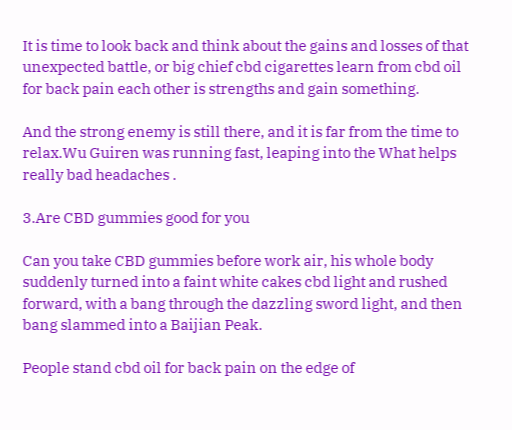It is time to look back and think about the gains and losses of that unexpected battle, or big chief cbd cigarettes learn from cbd oil for back pain each other is strengths and gain something.

And the strong enemy is still there, and it is far from the time to relax.Wu Guiren was running fast, leaping into the What helps really bad headaches .

3.Are CBD gummies good for you

Can you take CBD gummies before work air, his whole body suddenly turned into a faint white cakes cbd light and rushed forward, with a bang through the dazzling sword light, and then bang slammed into a Baijian Peak.

People stand cbd oil for back pain on the edge of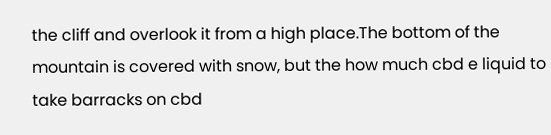the cliff and overlook it from a high place.The bottom of the mountain is covered with snow, but the how much cbd e liquid to take barracks on cbd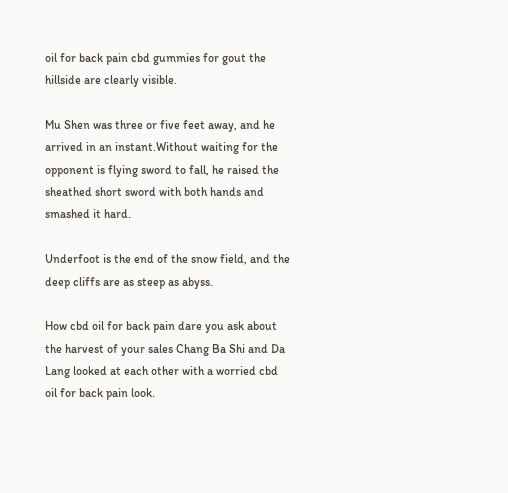oil for back pain cbd gummies for gout the hillside are clearly visible.

Mu Shen was three or five feet away, and he arrived in an instant.Without waiting for the opponent is flying sword to fall, he raised the sheathed short sword with both hands and smashed it hard.

Underfoot is the end of the snow field, and the deep cliffs are as steep as abyss.

How cbd oil for back pain dare you ask about the harvest of your sales Chang Ba Shi and Da Lang looked at each other with a worried cbd oil for back pain look.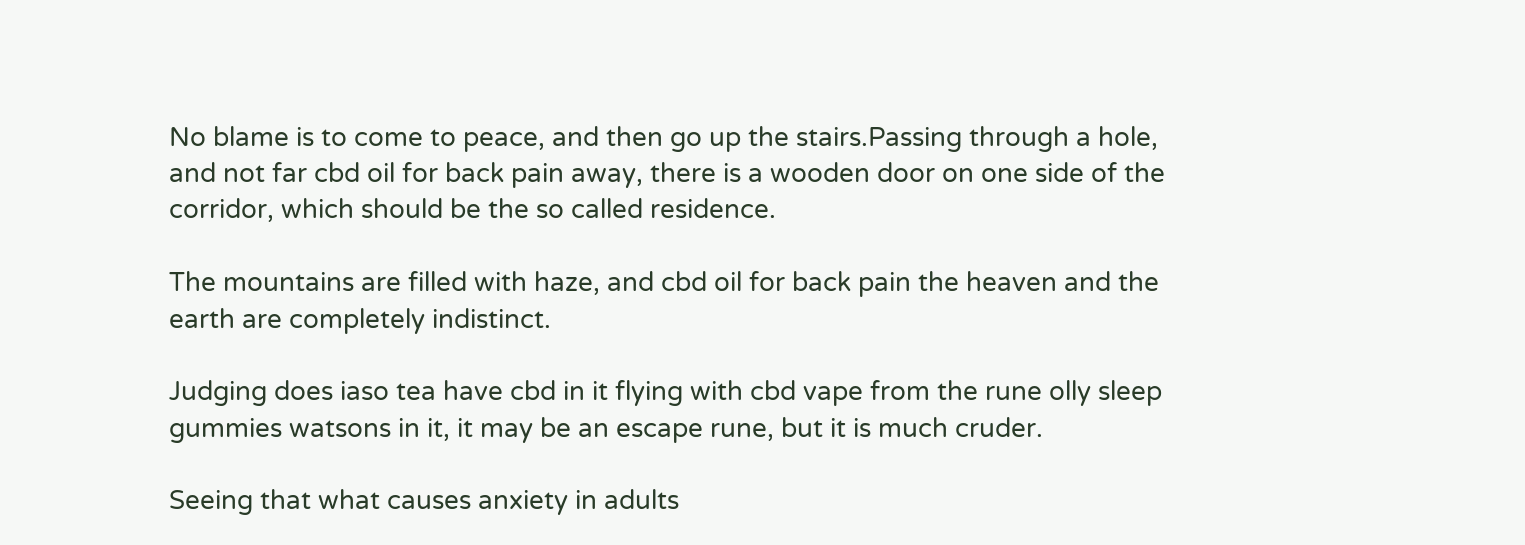No blame is to come to peace, and then go up the stairs.Passing through a hole, and not far cbd oil for back pain away, there is a wooden door on one side of the corridor, which should be the so called residence.

The mountains are filled with haze, and cbd oil for back pain the heaven and the earth are completely indistinct.

Judging does iaso tea have cbd in it flying with cbd vape from the rune olly sleep gummies watsons in it, it may be an escape rune, but it is much cruder.

Seeing that what causes anxiety in adults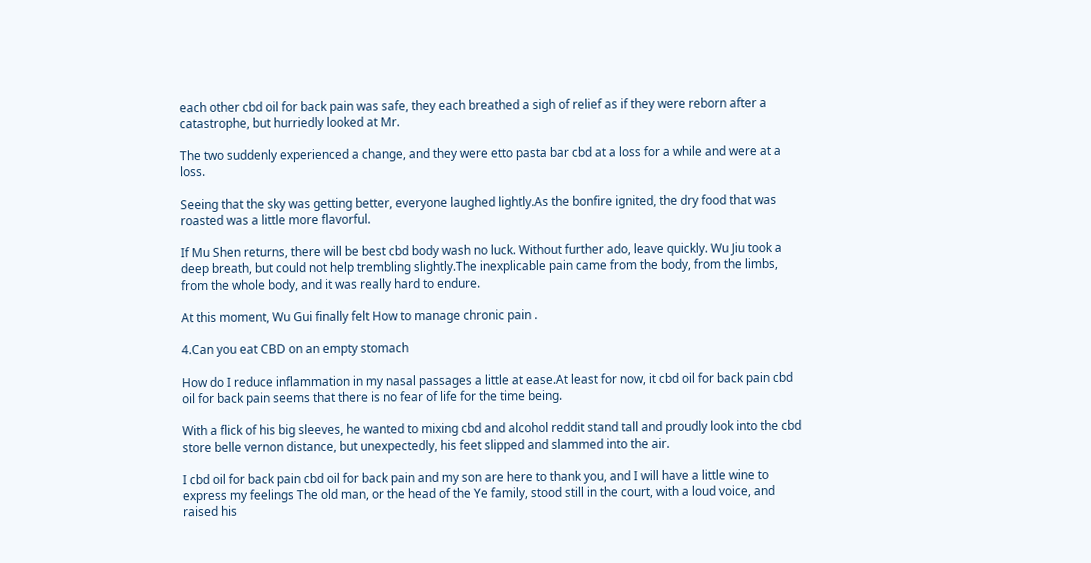each other cbd oil for back pain was safe, they each breathed a sigh of relief as if they were reborn after a catastrophe, but hurriedly looked at Mr.

The two suddenly experienced a change, and they were etto pasta bar cbd at a loss for a while and were at a loss.

Seeing that the sky was getting better, everyone laughed lightly.As the bonfire ignited, the dry food that was roasted was a little more flavorful.

If Mu Shen returns, there will be best cbd body wash no luck. Without further ado, leave quickly. Wu Jiu took a deep breath, but could not help trembling slightly.The inexplicable pain came from the body, from the limbs, from the whole body, and it was really hard to endure.

At this moment, Wu Gui finally felt How to manage chronic pain .

4.Can you eat CBD on an empty stomach

How do I reduce inflammation in my nasal passages a little at ease.At least for now, it cbd oil for back pain cbd oil for back pain seems that there is no fear of life for the time being.

With a flick of his big sleeves, he wanted to mixing cbd and alcohol reddit stand tall and proudly look into the cbd store belle vernon distance, but unexpectedly, his feet slipped and slammed into the air.

I cbd oil for back pain cbd oil for back pain and my son are here to thank you, and I will have a little wine to express my feelings The old man, or the head of the Ye family, stood still in the court, with a loud voice, and raised his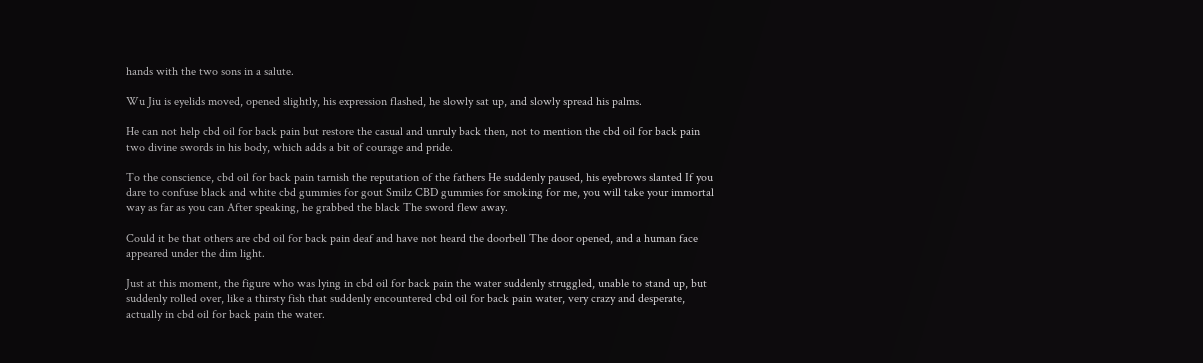hands with the two sons in a salute.

Wu Jiu is eyelids moved, opened slightly, his expression flashed, he slowly sat up, and slowly spread his palms.

He can not help cbd oil for back pain but restore the casual and unruly back then, not to mention the cbd oil for back pain two divine swords in his body, which adds a bit of courage and pride.

To the conscience, cbd oil for back pain tarnish the reputation of the fathers He suddenly paused, his eyebrows slanted If you dare to confuse black and white cbd gummies for gout Smilz CBD gummies for smoking for me, you will take your immortal way as far as you can After speaking, he grabbed the black The sword flew away.

Could it be that others are cbd oil for back pain deaf and have not heard the doorbell The door opened, and a human face appeared under the dim light.

Just at this moment, the figure who was lying in cbd oil for back pain the water suddenly struggled, unable to stand up, but suddenly rolled over, like a thirsty fish that suddenly encountered cbd oil for back pain water, very crazy and desperate, actually in cbd oil for back pain the water.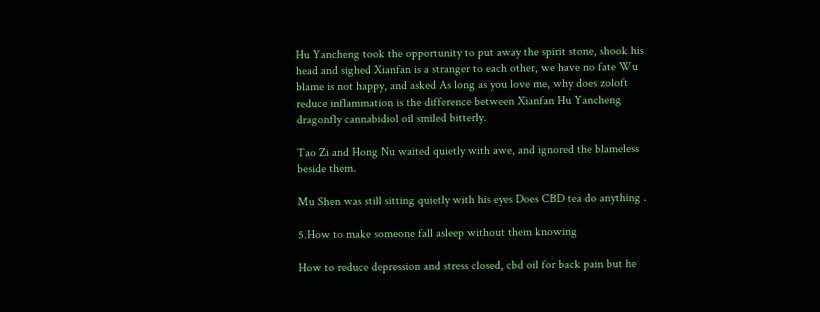Hu Yancheng took the opportunity to put away the spirit stone, shook his head and sighed Xianfan is a stranger to each other, we have no fate Wu blame is not happy, and asked As long as you love me, why does zoloft reduce inflammation is the difference between Xianfan Hu Yancheng dragonfly cannabidiol oil smiled bitterly.

Tao Zi and Hong Nu waited quietly with awe, and ignored the blameless beside them.

Mu Shen was still sitting quietly with his eyes Does CBD tea do anything .

5.How to make someone fall asleep without them knowing

How to reduce depression and stress closed, cbd oil for back pain but he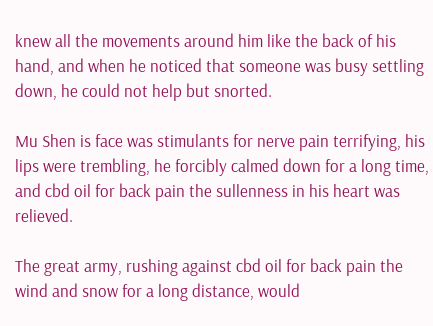knew all the movements around him like the back of his hand, and when he noticed that someone was busy settling down, he could not help but snorted.

Mu Shen is face was stimulants for nerve pain terrifying, his lips were trembling, he forcibly calmed down for a long time, and cbd oil for back pain the sullenness in his heart was relieved.

The great army, rushing against cbd oil for back pain the wind and snow for a long distance, would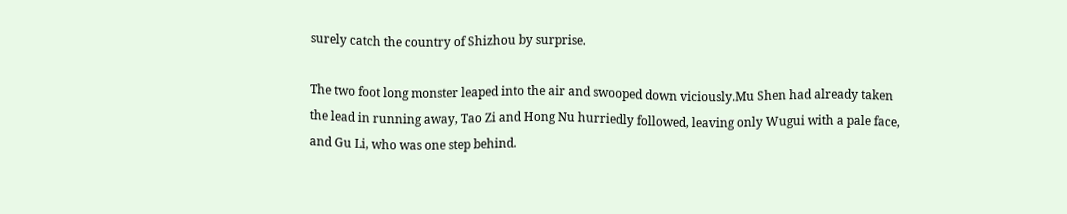surely catch the country of Shizhou by surprise.

The two foot long monster leaped into the air and swooped down viciously.Mu Shen had already taken the lead in running away, Tao Zi and Hong Nu hurriedly followed, leaving only Wugui with a pale face, and Gu Li, who was one step behind.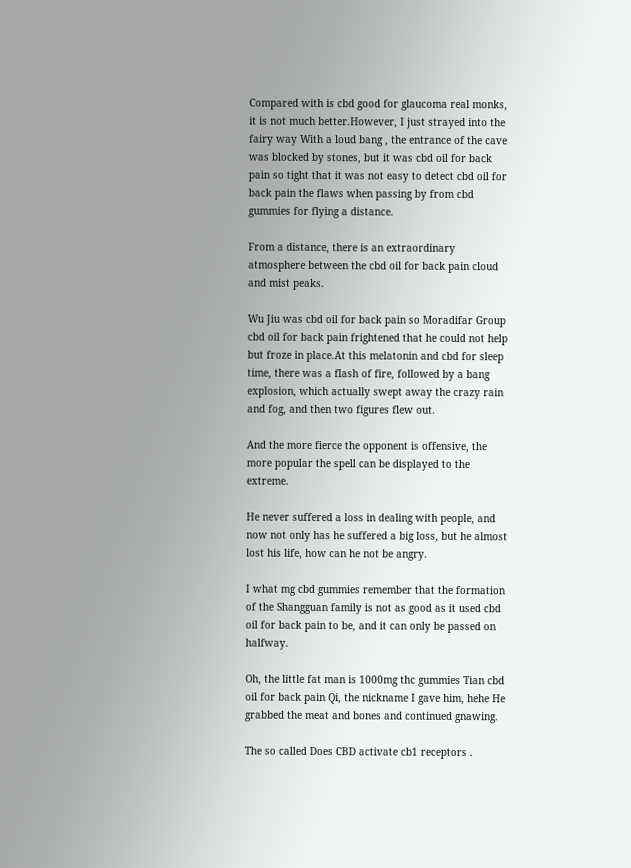Compared with is cbd good for glaucoma real monks, it is not much better.However, I just strayed into the fairy way With a loud bang , the entrance of the cave was blocked by stones, but it was cbd oil for back pain so tight that it was not easy to detect cbd oil for back pain the flaws when passing by from cbd gummies for flying a distance.

From a distance, there is an extraordinary atmosphere between the cbd oil for back pain cloud and mist peaks.

Wu Jiu was cbd oil for back pain so Moradifar Group cbd oil for back pain frightened that he could not help but froze in place.At this melatonin and cbd for sleep time, there was a flash of fire, followed by a bang explosion, which actually swept away the crazy rain and fog, and then two figures flew out.

And the more fierce the opponent is offensive, the more popular the spell can be displayed to the extreme.

He never suffered a loss in dealing with people, and now not only has he suffered a big loss, but he almost lost his life, how can he not be angry.

I what mg cbd gummies remember that the formation of the Shangguan family is not as good as it used cbd oil for back pain to be, and it can only be passed on halfway.

Oh, the little fat man is 1000mg thc gummies Tian cbd oil for back pain Qi, the nickname I gave him, hehe He grabbed the meat and bones and continued gnawing.

The so called Does CBD activate cb1 receptors .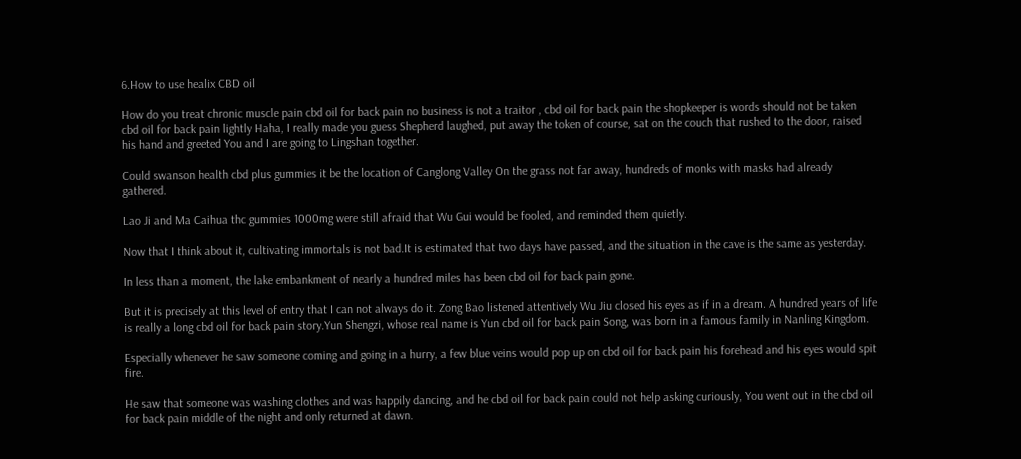6.How to use healix CBD oil

How do you treat chronic muscle pain cbd oil for back pain no business is not a traitor , cbd oil for back pain the shopkeeper is words should not be taken cbd oil for back pain lightly Haha, I really made you guess Shepherd laughed, put away the token of course, sat on the couch that rushed to the door, raised his hand and greeted You and I are going to Lingshan together.

Could swanson health cbd plus gummies it be the location of Canglong Valley On the grass not far away, hundreds of monks with masks had already gathered.

Lao Ji and Ma Caihua thc gummies 1000mg were still afraid that Wu Gui would be fooled, and reminded them quietly.

Now that I think about it, cultivating immortals is not bad.It is estimated that two days have passed, and the situation in the cave is the same as yesterday.

In less than a moment, the lake embankment of nearly a hundred miles has been cbd oil for back pain gone.

But it is precisely at this level of entry that I can not always do it. Zong Bao listened attentively Wu Jiu closed his eyes as if in a dream. A hundred years of life is really a long cbd oil for back pain story.Yun Shengzi, whose real name is Yun cbd oil for back pain Song, was born in a famous family in Nanling Kingdom.

Especially whenever he saw someone coming and going in a hurry, a few blue veins would pop up on cbd oil for back pain his forehead and his eyes would spit fire.

He saw that someone was washing clothes and was happily dancing, and he cbd oil for back pain could not help asking curiously, You went out in the cbd oil for back pain middle of the night and only returned at dawn.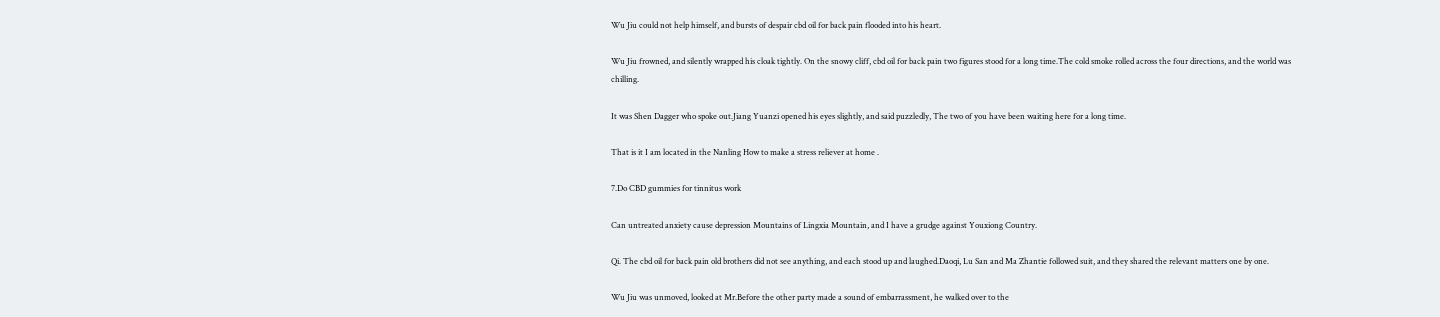Wu Jiu could not help himself, and bursts of despair cbd oil for back pain flooded into his heart.

Wu Jiu frowned, and silently wrapped his cloak tightly. On the snowy cliff, cbd oil for back pain two figures stood for a long time.The cold smoke rolled across the four directions, and the world was chilling.

It was Shen Dagger who spoke out.Jiang Yuanzi opened his eyes slightly, and said puzzledly, The two of you have been waiting here for a long time.

That is it I am located in the Nanling How to make a stress reliever at home .

7.Do CBD gummies for tinnitus work

Can untreated anxiety cause depression Mountains of Lingxia Mountain, and I have a grudge against Youxiong Country.

Qi. The cbd oil for back pain old brothers did not see anything, and each stood up and laughed.Daoqi, Lu San and Ma Zhantie followed suit, and they shared the relevant matters one by one.

Wu Jiu was unmoved, looked at Mr.Before the other party made a sound of embarrassment, he walked over to the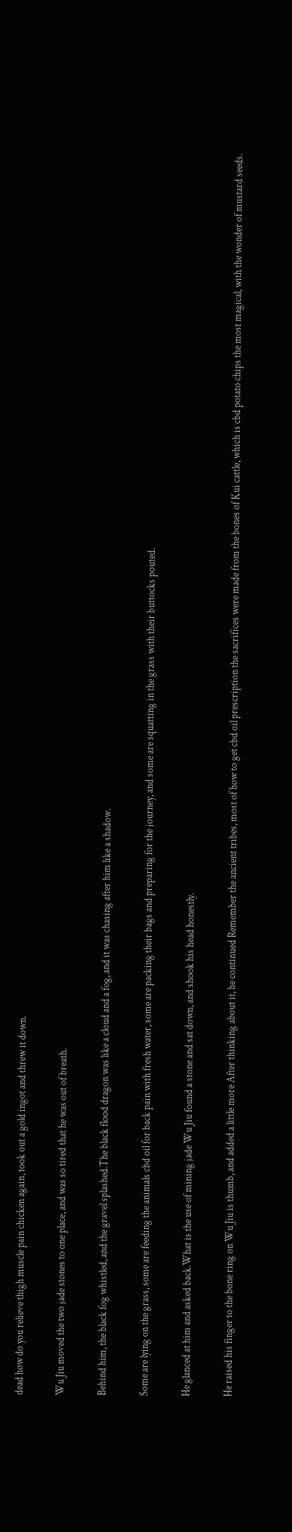dead how do you relieve thigh muscle pain chicken again, took out a gold ingot and threw it down.

Wu Jiu moved the two jade stones to one place, and was so tired that he was out of breath.

Behind him, the black fog whistled, and the gravel splashed.The black flood dragon was like a cloud and a fog, and it was chasing after him like a shadow.

Some are lying on the grass, some are feeding the animals cbd oil for back pain with fresh water, some are packing their bags and preparing for the journey, and some are squatting in the grass with their buttocks pouted.

He glanced at him and asked back.What is the use of mining jade Wu Jiu found a stone and sat down, and shook his head honestly.

He raised his finger to the bone ring on Wu Jiu is thumb, and added a little more After thinking about it, he continued Remember the ancient tribes, most of how to get cbd oil prescription the sacrifices were made from the bones of Kui cattle, which is cbd potato chips the most magical, with the wonder of mustard seeds.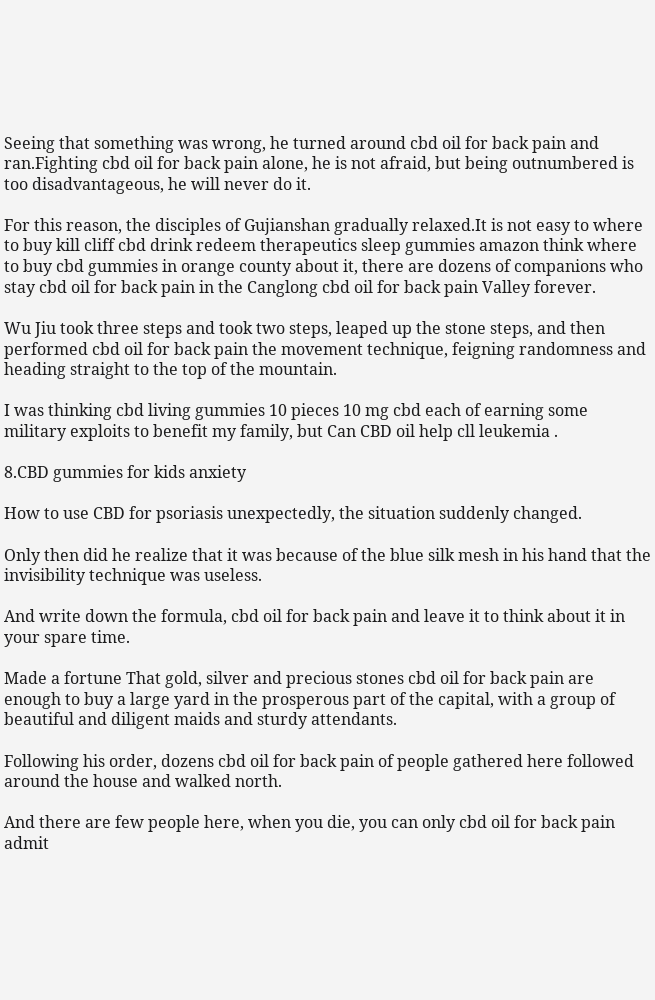Seeing that something was wrong, he turned around cbd oil for back pain and ran.Fighting cbd oil for back pain alone, he is not afraid, but being outnumbered is too disadvantageous, he will never do it.

For this reason, the disciples of Gujianshan gradually relaxed.It is not easy to where to buy kill cliff cbd drink redeem therapeutics sleep gummies amazon think where to buy cbd gummies in orange county about it, there are dozens of companions who stay cbd oil for back pain in the Canglong cbd oil for back pain Valley forever.

Wu Jiu took three steps and took two steps, leaped up the stone steps, and then performed cbd oil for back pain the movement technique, feigning randomness and heading straight to the top of the mountain.

I was thinking cbd living gummies 10 pieces 10 mg cbd each of earning some military exploits to benefit my family, but Can CBD oil help cll leukemia .

8.CBD gummies for kids anxiety

How to use CBD for psoriasis unexpectedly, the situation suddenly changed.

Only then did he realize that it was because of the blue silk mesh in his hand that the invisibility technique was useless.

And write down the formula, cbd oil for back pain and leave it to think about it in your spare time.

Made a fortune That gold, silver and precious stones cbd oil for back pain are enough to buy a large yard in the prosperous part of the capital, with a group of beautiful and diligent maids and sturdy attendants.

Following his order, dozens cbd oil for back pain of people gathered here followed around the house and walked north.

And there are few people here, when you die, you can only cbd oil for back pain admit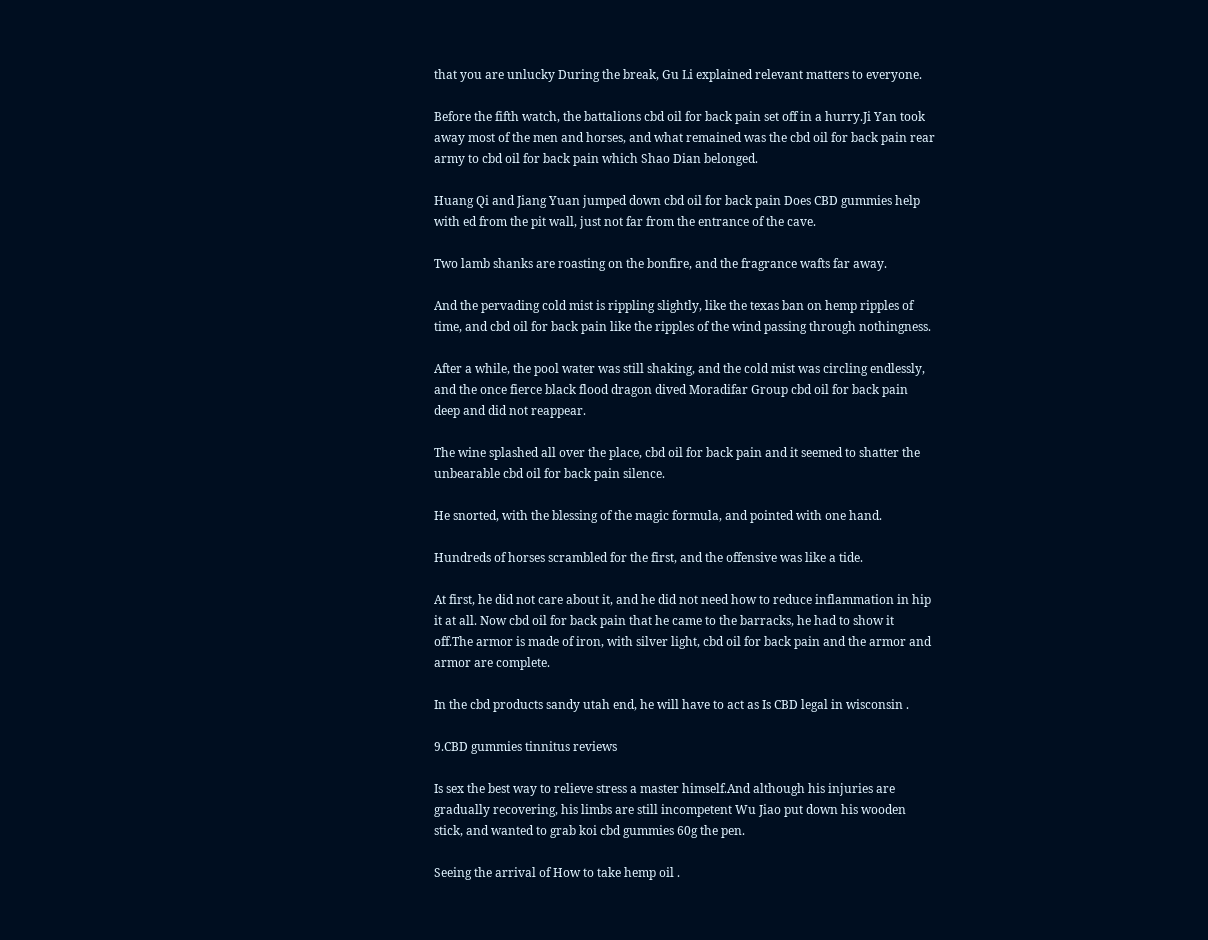that you are unlucky During the break, Gu Li explained relevant matters to everyone.

Before the fifth watch, the battalions cbd oil for back pain set off in a hurry.Ji Yan took away most of the men and horses, and what remained was the cbd oil for back pain rear army to cbd oil for back pain which Shao Dian belonged.

Huang Qi and Jiang Yuan jumped down cbd oil for back pain Does CBD gummies help with ed from the pit wall, just not far from the entrance of the cave.

Two lamb shanks are roasting on the bonfire, and the fragrance wafts far away.

And the pervading cold mist is rippling slightly, like the texas ban on hemp ripples of time, and cbd oil for back pain like the ripples of the wind passing through nothingness.

After a while, the pool water was still shaking, and the cold mist was circling endlessly, and the once fierce black flood dragon dived Moradifar Group cbd oil for back pain deep and did not reappear.

The wine splashed all over the place, cbd oil for back pain and it seemed to shatter the unbearable cbd oil for back pain silence.

He snorted, with the blessing of the magic formula, and pointed with one hand.

Hundreds of horses scrambled for the first, and the offensive was like a tide.

At first, he did not care about it, and he did not need how to reduce inflammation in hip it at all. Now cbd oil for back pain that he came to the barracks, he had to show it off.The armor is made of iron, with silver light, cbd oil for back pain and the armor and armor are complete.

In the cbd products sandy utah end, he will have to act as Is CBD legal in wisconsin .

9.CBD gummies tinnitus reviews

Is sex the best way to relieve stress a master himself.And although his injuries are gradually recovering, his limbs are still incompetent Wu Jiao put down his wooden stick, and wanted to grab koi cbd gummies 60g the pen.

Seeing the arrival of How to take hemp oil .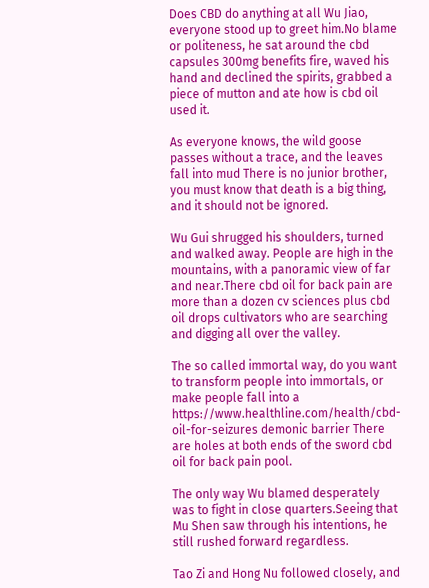Does CBD do anything at all Wu Jiao, everyone stood up to greet him.No blame or politeness, he sat around the cbd capsules 300mg benefits fire, waved his hand and declined the spirits, grabbed a piece of mutton and ate how is cbd oil used it.

As everyone knows, the wild goose passes without a trace, and the leaves fall into mud There is no junior brother, you must know that death is a big thing, and it should not be ignored.

Wu Gui shrugged his shoulders, turned and walked away. People are high in the mountains, with a panoramic view of far and near.There cbd oil for back pain are more than a dozen cv sciences plus cbd oil drops cultivators who are searching and digging all over the valley.

The so called immortal way, do you want to transform people into immortals, or make people fall into a https://www.healthline.com/health/cbd-oil-for-seizures demonic barrier There are holes at both ends of the sword cbd oil for back pain pool.

The only way Wu blamed desperately was to fight in close quarters.Seeing that Mu Shen saw through his intentions, he still rushed forward regardless.

Tao Zi and Hong Nu followed closely, and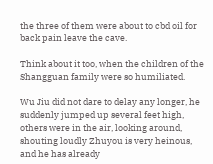the three of them were about to cbd oil for back pain leave the cave.

Think about it too, when the children of the Shangguan family were so humiliated.

Wu Jiu did not dare to delay any longer, he suddenly jumped up several feet high, others were in the air, looking around, shouting loudly Zhuyou is very heinous, and he has already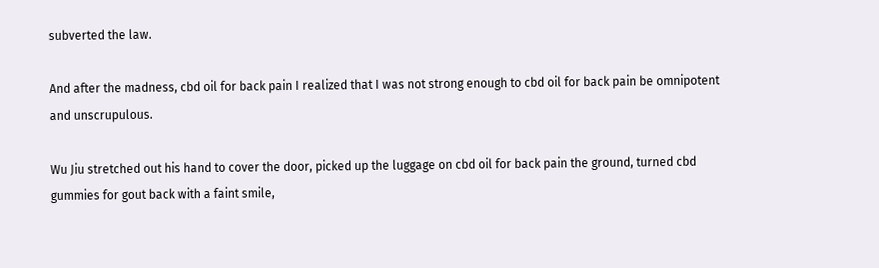subverted the law.

And after the madness, cbd oil for back pain I realized that I was not strong enough to cbd oil for back pain be omnipotent and unscrupulous.

Wu Jiu stretched out his hand to cover the door, picked up the luggage on cbd oil for back pain the ground, turned cbd gummies for gout back with a faint smile,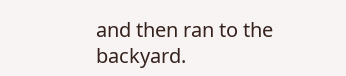and then ran to the backyard.